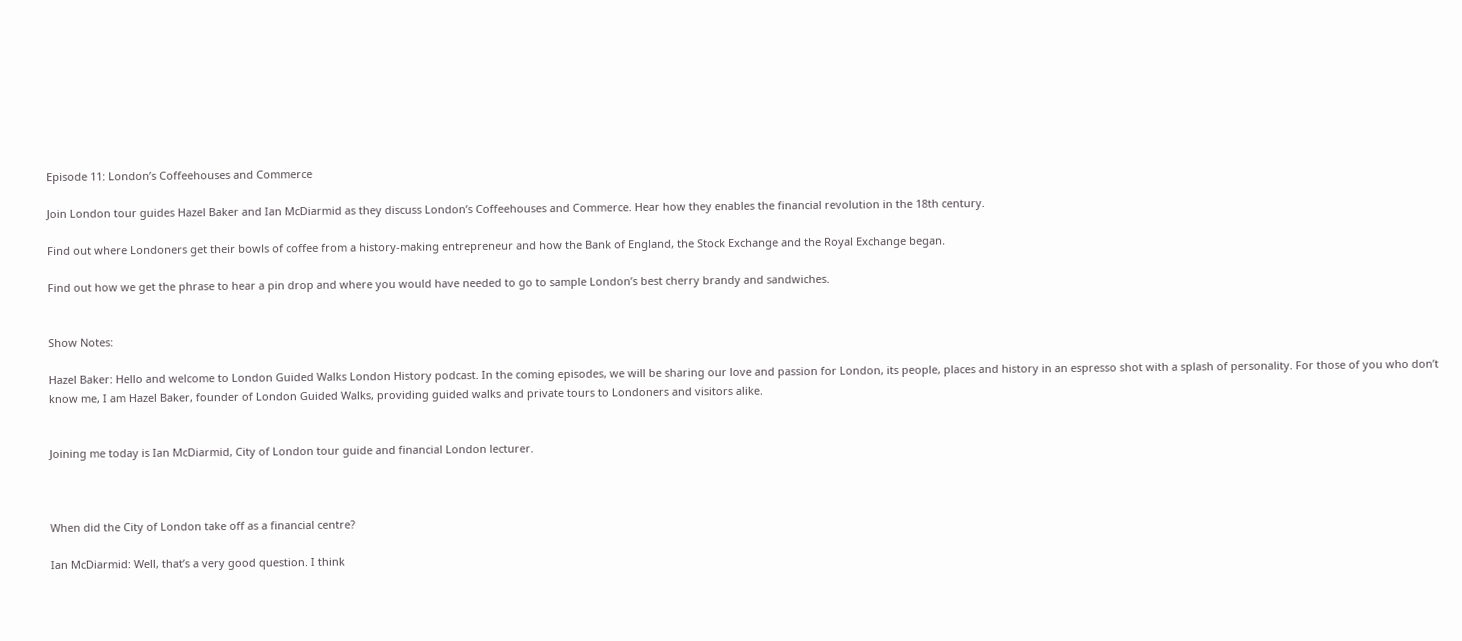Episode 11: London’s Coffeehouses and Commerce

Join London tour guides Hazel Baker and Ian McDiarmid as they discuss London’s Coffeehouses and Commerce. Hear how they enables the financial revolution in the 18th century.

Find out where Londoners get their bowls of coffee from a history-making entrepreneur and how the Bank of England, the Stock Exchange and the Royal Exchange began.

Find out how we get the phrase to hear a pin drop and where you would have needed to go to sample London’s best cherry brandy and sandwiches.


Show Notes:

Hazel Baker: Hello and welcome to London Guided Walks London History podcast. In the coming episodes, we will be sharing our love and passion for London, its people, places and history in an espresso shot with a splash of personality. For those of you who don’t know me, I am Hazel Baker, founder of London Guided Walks, providing guided walks and private tours to Londoners and visitors alike.


Joining me today is Ian McDiarmid, City of London tour guide and financial London lecturer.



When did the City of London take off as a financial centre?

Ian McDiarmid: Well, that’s a very good question. I think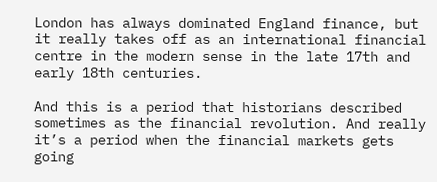London has always dominated England finance, but it really takes off as an international financial centre in the modern sense in the late 17th and early 18th centuries.

And this is a period that historians described sometimes as the financial revolution. And really it’s a period when the financial markets gets going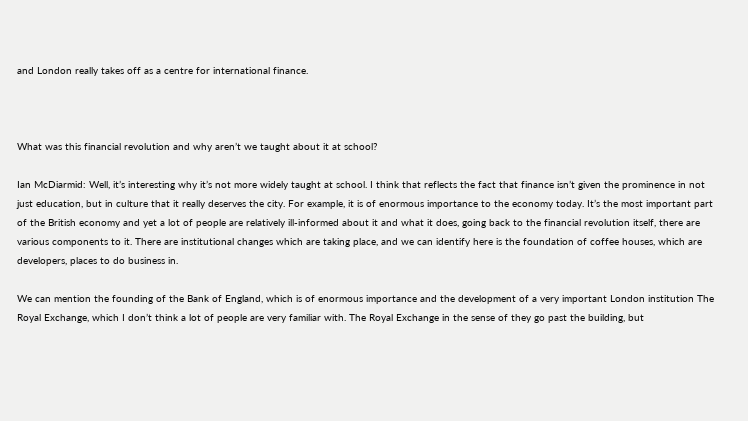and London really takes off as a centre for international finance.



What was this financial revolution and why aren’t we taught about it at school?

Ian McDiarmid: Well, it’s interesting why it’s not more widely taught at school. I think that reflects the fact that finance isn’t given the prominence in not just education, but in culture that it really deserves the city. For example, it is of enormous importance to the economy today. It’s the most important part of the British economy and yet a lot of people are relatively ill-informed about it and what it does, going back to the financial revolution itself, there are various components to it. There are institutional changes which are taking place, and we can identify here is the foundation of coffee houses, which are developers, places to do business in.

We can mention the founding of the Bank of England, which is of enormous importance and the development of a very important London institution The Royal Exchange, which I don’t think a lot of people are very familiar with. The Royal Exchange in the sense of they go past the building, but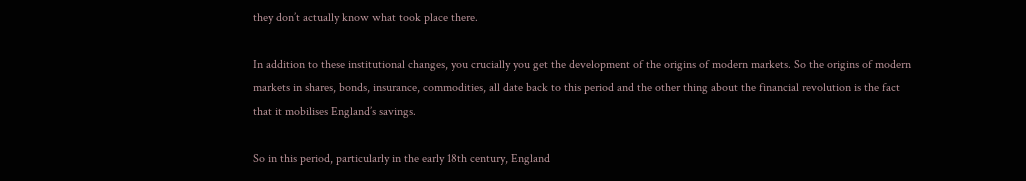they don’t actually know what took place there.

In addition to these institutional changes, you crucially you get the development of the origins of modern markets. So the origins of modern markets in shares, bonds, insurance, commodities, all date back to this period and the other thing about the financial revolution is the fact that it mobilises England’s savings.

So in this period, particularly in the early 18th century, England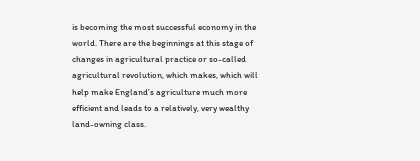is becoming the most successful economy in the world. There are the beginnings at this stage of changes in agricultural practice or so-called agricultural revolution, which makes, which will help make England’s agriculture much more efficient and leads to a relatively, very wealthy land-owning class.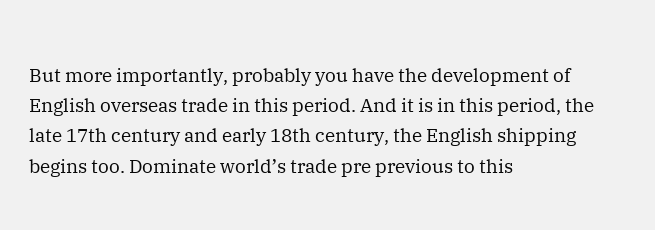But more importantly, probably you have the development of English overseas trade in this period. And it is in this period, the late 17th century and early 18th century, the English shipping begins too. Dominate world’s trade pre previous to this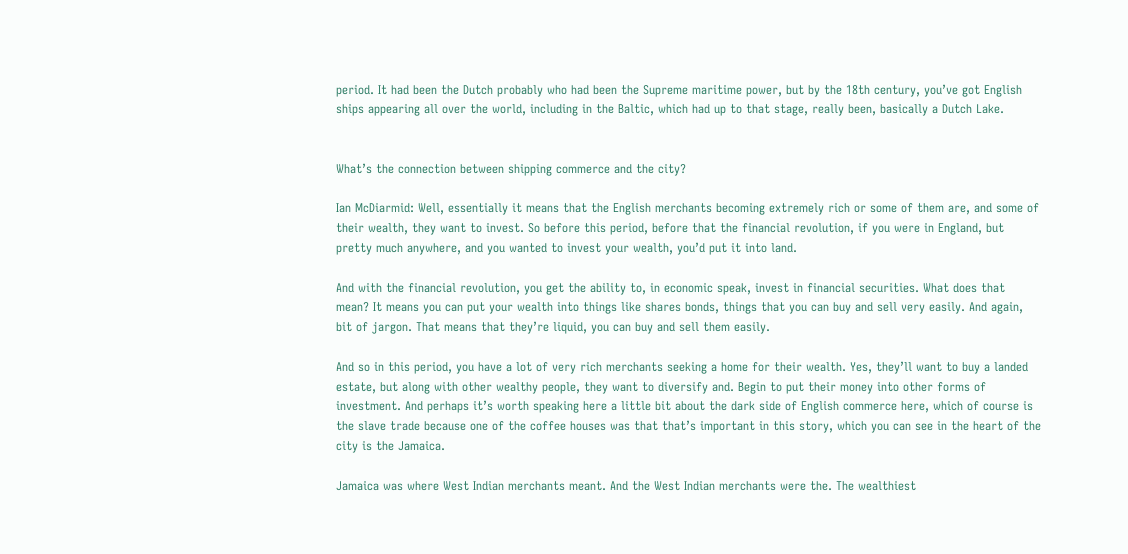period. It had been the Dutch probably who had been the Supreme maritime power, but by the 18th century, you’ve got English ships appearing all over the world, including in the Baltic, which had up to that stage, really been, basically a Dutch Lake.


What’s the connection between shipping commerce and the city?

Ian McDiarmid: Well, essentially it means that the English merchants becoming extremely rich or some of them are, and some of their wealth, they want to invest. So before this period, before that the financial revolution, if you were in England, but pretty much anywhere, and you wanted to invest your wealth, you’d put it into land.

And with the financial revolution, you get the ability to, in economic speak, invest in financial securities. What does that mean? It means you can put your wealth into things like shares bonds, things that you can buy and sell very easily. And again, bit of jargon. That means that they’re liquid, you can buy and sell them easily.

And so in this period, you have a lot of very rich merchants seeking a home for their wealth. Yes, they’ll want to buy a landed estate, but along with other wealthy people, they want to diversify and. Begin to put their money into other forms of investment. And perhaps it’s worth speaking here a little bit about the dark side of English commerce here, which of course is the slave trade because one of the coffee houses was that that’s important in this story, which you can see in the heart of the city is the Jamaica.

Jamaica was where West Indian merchants meant. And the West Indian merchants were the. The wealthiest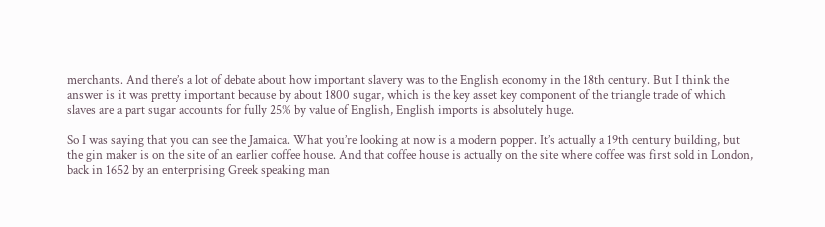merchants. And there’s a lot of debate about how important slavery was to the English economy in the 18th century. But I think the answer is it was pretty important because by about 1800 sugar, which is the key asset key component of the triangle trade of which slaves are a part sugar accounts for fully 25% by value of English, English imports is absolutely huge.

So I was saying that you can see the Jamaica. What you’re looking at now is a modern popper. It’s actually a 19th century building, but the gin maker is on the site of an earlier coffee house. And that coffee house is actually on the site where coffee was first sold in London, back in 1652 by an enterprising Greek speaking man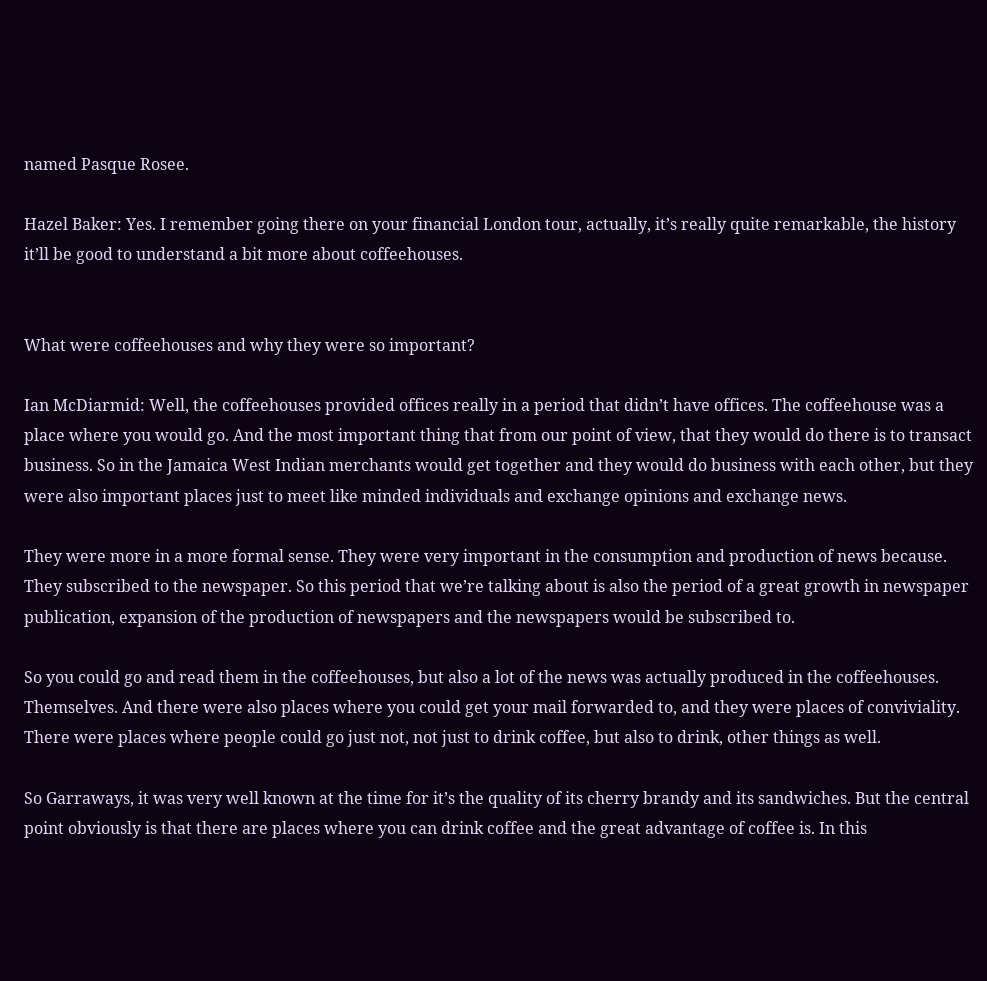named Pasque Rosee.

Hazel Baker: Yes. I remember going there on your financial London tour, actually, it’s really quite remarkable, the history it’ll be good to understand a bit more about coffeehouses.


What were coffeehouses and why they were so important?

Ian McDiarmid: Well, the coffeehouses provided offices really in a period that didn’t have offices. The coffeehouse was a place where you would go. And the most important thing that from our point of view, that they would do there is to transact business. So in the Jamaica West Indian merchants would get together and they would do business with each other, but they were also important places just to meet like minded individuals and exchange opinions and exchange news.

They were more in a more formal sense. They were very important in the consumption and production of news because. They subscribed to the newspaper. So this period that we’re talking about is also the period of a great growth in newspaper publication, expansion of the production of newspapers and the newspapers would be subscribed to.

So you could go and read them in the coffeehouses, but also a lot of the news was actually produced in the coffeehouses. Themselves. And there were also places where you could get your mail forwarded to, and they were places of conviviality. There were places where people could go just not, not just to drink coffee, but also to drink, other things as well.

So Garraways, it was very well known at the time for it’s the quality of its cherry brandy and its sandwiches. But the central point obviously is that there are places where you can drink coffee and the great advantage of coffee is. In this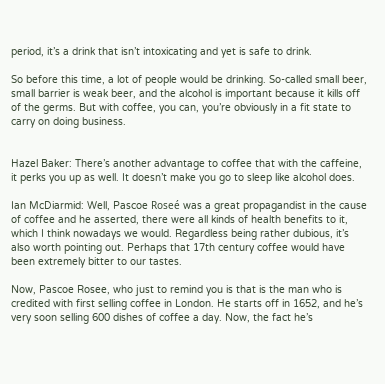period, it’s a drink that isn’t intoxicating and yet is safe to drink.

So before this time, a lot of people would be drinking. So-called small beer, small barrier is weak beer, and the alcohol is important because it kills off of the germs. But with coffee, you can, you’re obviously in a fit state to carry on doing business.


Hazel Baker: There’s another advantage to coffee that with the caffeine, it perks you up as well. It doesn’t make you go to sleep like alcohol does.

Ian McDiarmid: Well, Pascoe Roseé was a great propagandist in the cause of coffee and he asserted, there were all kinds of health benefits to it, which I think nowadays we would. Regardless being rather dubious, it’s also worth pointing out. Perhaps that 17th century coffee would have been extremely bitter to our tastes.

Now, Pascoe Rosee, who just to remind you is that is the man who is credited with first selling coffee in London. He starts off in 1652, and he’s very soon selling 600 dishes of coffee a day. Now, the fact he’s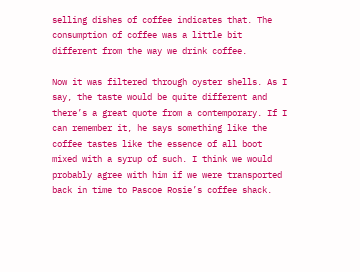selling dishes of coffee indicates that. The consumption of coffee was a little bit different from the way we drink coffee.

Now it was filtered through oyster shells. As I say, the taste would be quite different and there’s a great quote from a contemporary. If I can remember it, he says something like the coffee tastes like the essence of all boot mixed with a syrup of such. I think we would probably agree with him if we were transported back in time to Pascoe Rosie’s coffee shack.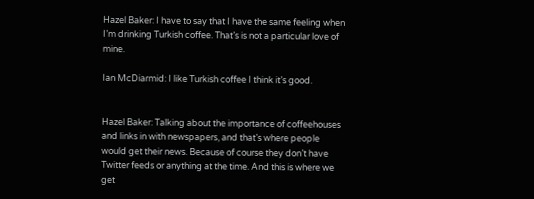Hazel Baker: I have to say that I have the same feeling when I’m drinking Turkish coffee. That’s is not a particular love of mine.

Ian McDiarmid: I like Turkish coffee I think it’s good.


Hazel Baker: Talking about the importance of coffeehouses and links in with newspapers, and that’s where people would get their news. Because of course they don’t have Twitter feeds or anything at the time. And this is where we get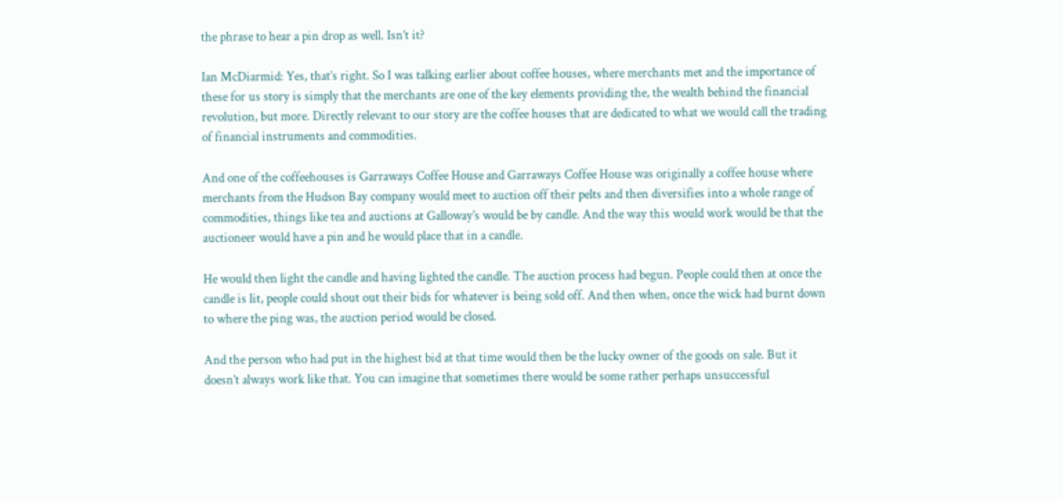the phrase to hear a pin drop as well. Isn’t it?

Ian McDiarmid: Yes, that’s right. So I was talking earlier about coffee houses, where merchants met and the importance of these for us story is simply that the merchants are one of the key elements providing the, the wealth behind the financial revolution, but more. Directly relevant to our story are the coffee houses that are dedicated to what we would call the trading of financial instruments and commodities.

And one of the coffeehouses is Garraways Coffee House and Garraways Coffee House was originally a coffee house where merchants from the Hudson Bay company would meet to auction off their pelts and then diversifies into a whole range of commodities, things like tea and auctions at Galloway’s would be by candle. And the way this would work would be that the auctioneer would have a pin and he would place that in a candle.

He would then light the candle and having lighted the candle. The auction process had begun. People could then at once the candle is lit, people could shout out their bids for whatever is being sold off. And then when, once the wick had burnt down to where the ping was, the auction period would be closed.

And the person who had put in the highest bid at that time would then be the lucky owner of the goods on sale. But it doesn’t always work like that. You can imagine that sometimes there would be some rather perhaps unsuccessful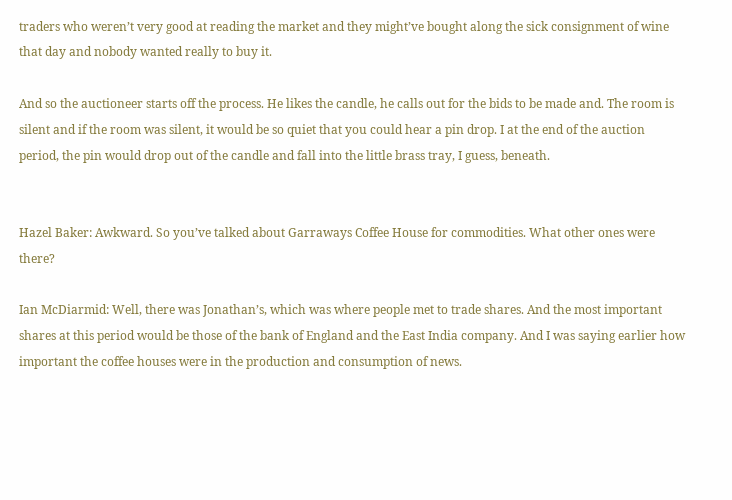traders who weren’t very good at reading the market and they might’ve bought along the sick consignment of wine that day and nobody wanted really to buy it.

And so the auctioneer starts off the process. He likes the candle, he calls out for the bids to be made and. The room is silent and if the room was silent, it would be so quiet that you could hear a pin drop. I at the end of the auction period, the pin would drop out of the candle and fall into the little brass tray, I guess, beneath.


Hazel Baker: Awkward. So you’ve talked about Garraways Coffee House for commodities. What other ones were there?

Ian McDiarmid: Well, there was Jonathan’s, which was where people met to trade shares. And the most important shares at this period would be those of the bank of England and the East India company. And I was saying earlier how important the coffee houses were in the production and consumption of news.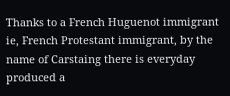Thanks to a French Huguenot immigrant ie, French Protestant immigrant, by the name of Carstaing there is everyday produced a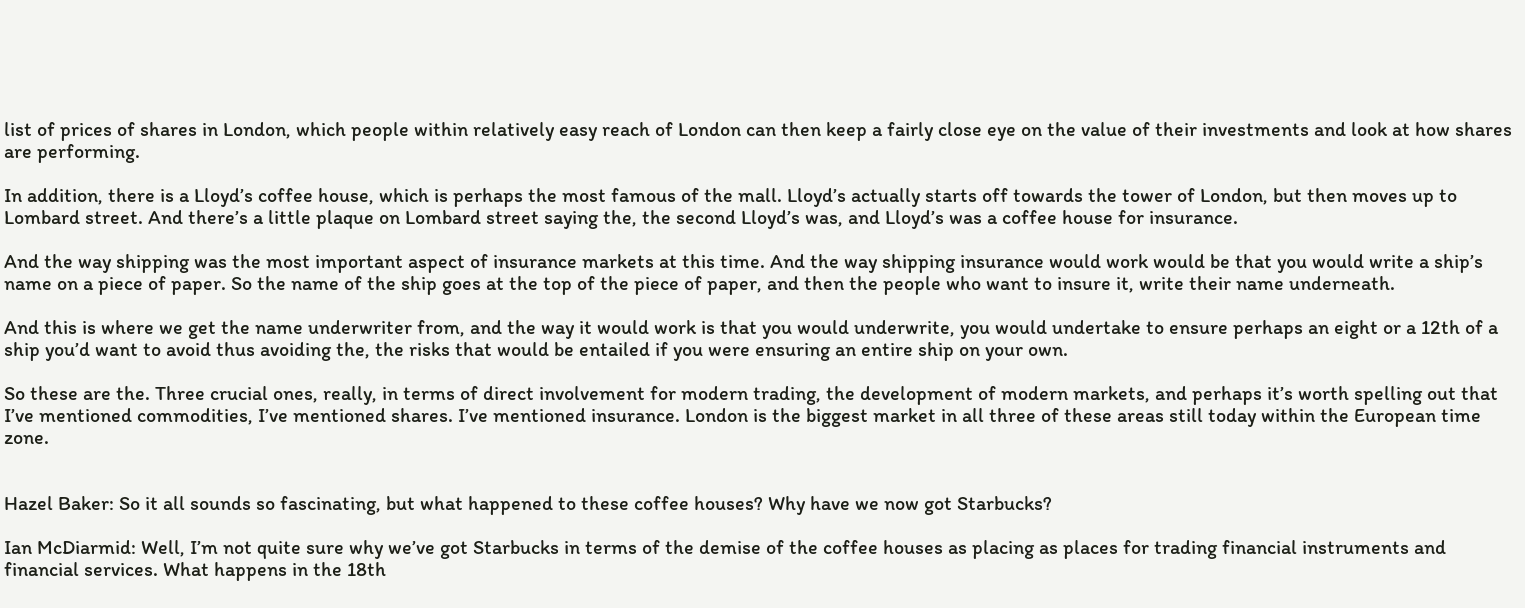list of prices of shares in London, which people within relatively easy reach of London can then keep a fairly close eye on the value of their investments and look at how shares are performing.

In addition, there is a Lloyd’s coffee house, which is perhaps the most famous of the mall. Lloyd’s actually starts off towards the tower of London, but then moves up to Lombard street. And there’s a little plaque on Lombard street saying the, the second Lloyd’s was, and Lloyd’s was a coffee house for insurance.

And the way shipping was the most important aspect of insurance markets at this time. And the way shipping insurance would work would be that you would write a ship’s name on a piece of paper. So the name of the ship goes at the top of the piece of paper, and then the people who want to insure it, write their name underneath.

And this is where we get the name underwriter from, and the way it would work is that you would underwrite, you would undertake to ensure perhaps an eight or a 12th of a ship you’d want to avoid thus avoiding the, the risks that would be entailed if you were ensuring an entire ship on your own.

So these are the. Three crucial ones, really, in terms of direct involvement for modern trading, the development of modern markets, and perhaps it’s worth spelling out that I’ve mentioned commodities, I’ve mentioned shares. I’ve mentioned insurance. London is the biggest market in all three of these areas still today within the European time zone.


Hazel Baker: So it all sounds so fascinating, but what happened to these coffee houses? Why have we now got Starbucks?

Ian McDiarmid: Well, I’m not quite sure why we’ve got Starbucks in terms of the demise of the coffee houses as placing as places for trading financial instruments and financial services. What happens in the 18th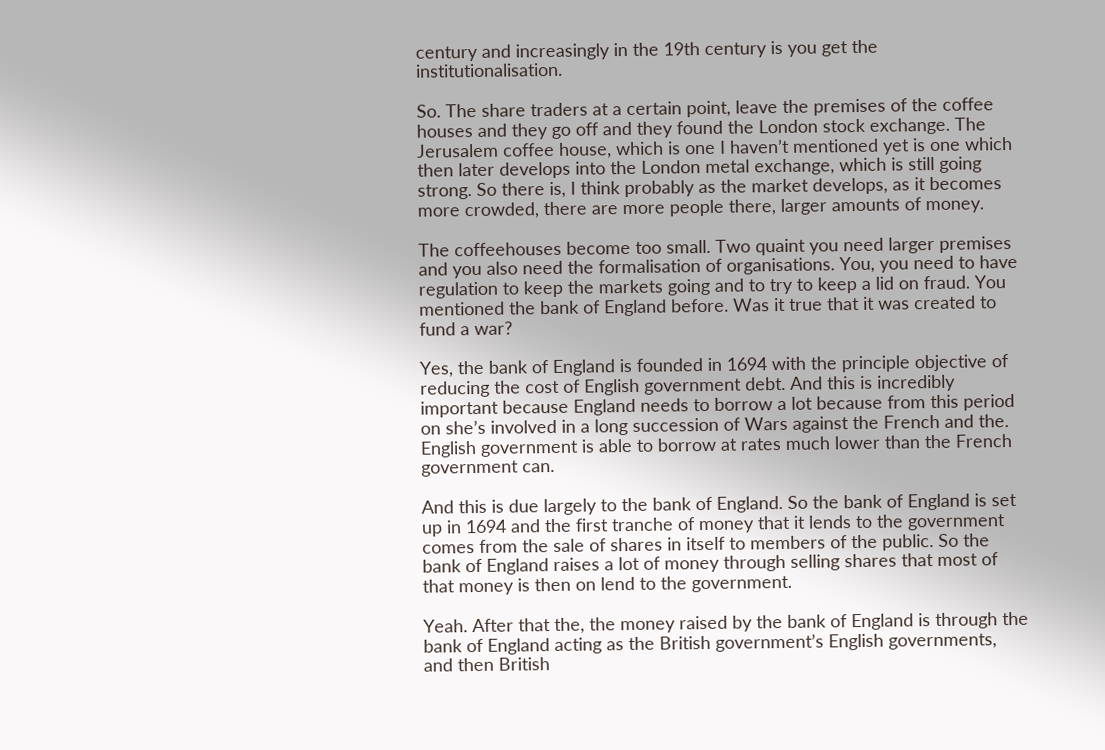century and increasingly in the 19th century is you get the institutionalisation.

So. The share traders at a certain point, leave the premises of the coffee houses and they go off and they found the London stock exchange. The Jerusalem coffee house, which is one I haven’t mentioned yet is one which then later develops into the London metal exchange, which is still going strong. So there is, I think probably as the market develops, as it becomes more crowded, there are more people there, larger amounts of money.

The coffeehouses become too small. Two quaint you need larger premises and you also need the formalisation of organisations. You, you need to have regulation to keep the markets going and to try to keep a lid on fraud. You mentioned the bank of England before. Was it true that it was created to fund a war?

Yes, the bank of England is founded in 1694 with the principle objective of reducing the cost of English government debt. And this is incredibly important because England needs to borrow a lot because from this period on she’s involved in a long succession of Wars against the French and the. English government is able to borrow at rates much lower than the French government can.

And this is due largely to the bank of England. So the bank of England is set up in 1694 and the first tranche of money that it lends to the government comes from the sale of shares in itself to members of the public. So the bank of England raises a lot of money through selling shares that most of that money is then on lend to the government.

Yeah. After that the, the money raised by the bank of England is through the bank of England acting as the British government’s English governments, and then British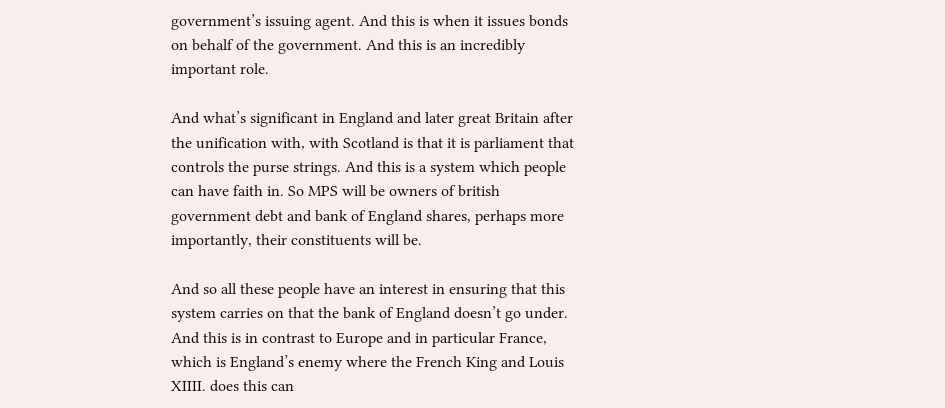government’s issuing agent. And this is when it issues bonds on behalf of the government. And this is an incredibly important role.

And what’s significant in England and later great Britain after the unification with, with Scotland is that it is parliament that controls the purse strings. And this is a system which people can have faith in. So MPS will be owners of british government debt and bank of England shares, perhaps more importantly, their constituents will be.

And so all these people have an interest in ensuring that this system carries on that the bank of England doesn’t go under. And this is in contrast to Europe and in particular France, which is England’s enemy where the French King and Louis XIIII. does this can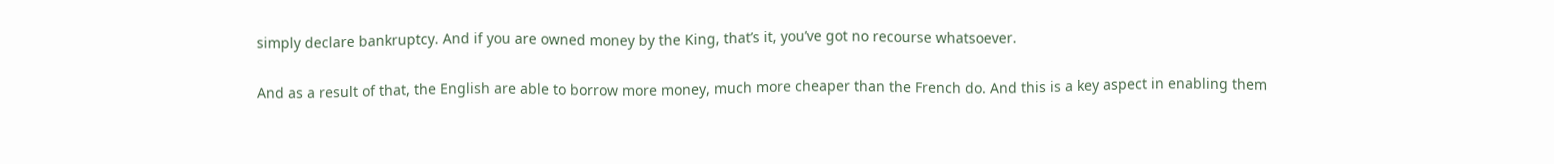simply declare bankruptcy. And if you are owned money by the King, that’s it, you’ve got no recourse whatsoever.

And as a result of that, the English are able to borrow more money, much more cheaper than the French do. And this is a key aspect in enabling them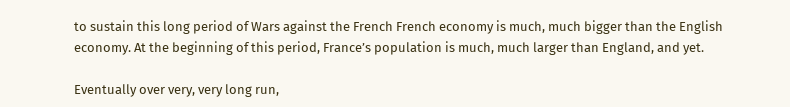to sustain this long period of Wars against the French French economy is much, much bigger than the English economy. At the beginning of this period, France’s population is much, much larger than England, and yet.

Eventually over very, very long run,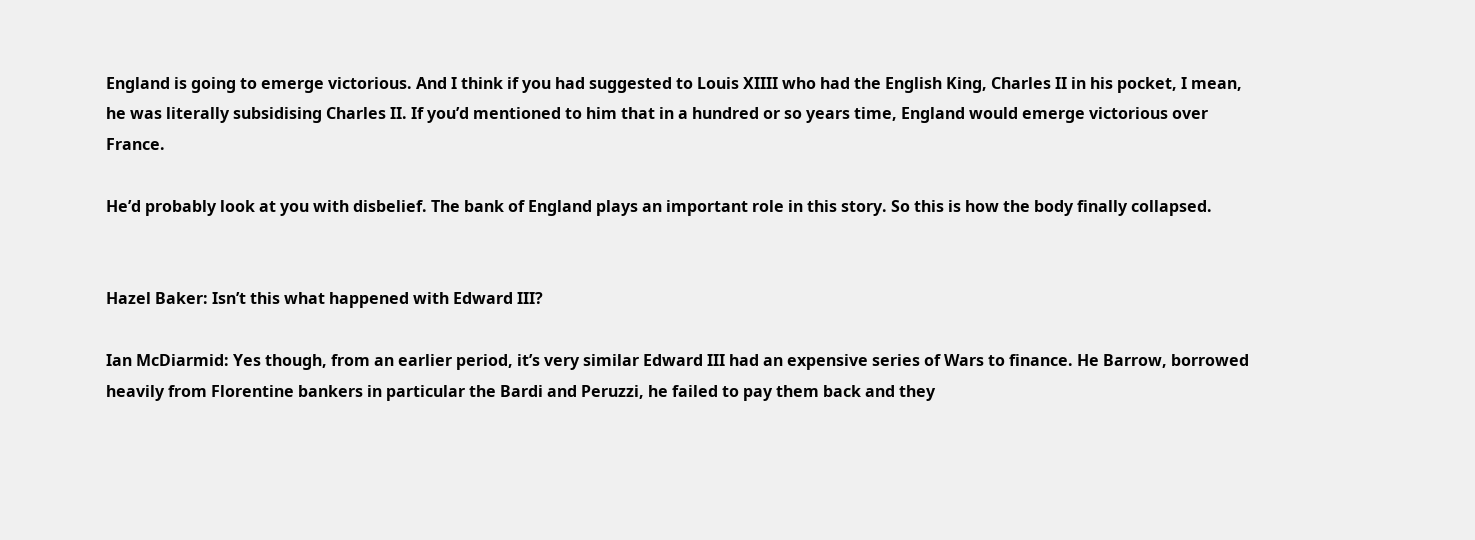England is going to emerge victorious. And I think if you had suggested to Louis XIIII who had the English King, Charles II in his pocket, I mean, he was literally subsidising Charles II. If you’d mentioned to him that in a hundred or so years time, England would emerge victorious over France.

He’d probably look at you with disbelief. The bank of England plays an important role in this story. So this is how the body finally collapsed.


Hazel Baker: Isn’t this what happened with Edward III?

Ian McDiarmid: Yes though, from an earlier period, it’s very similar Edward III had an expensive series of Wars to finance. He Barrow, borrowed heavily from Florentine bankers in particular the Bardi and Peruzzi, he failed to pay them back and they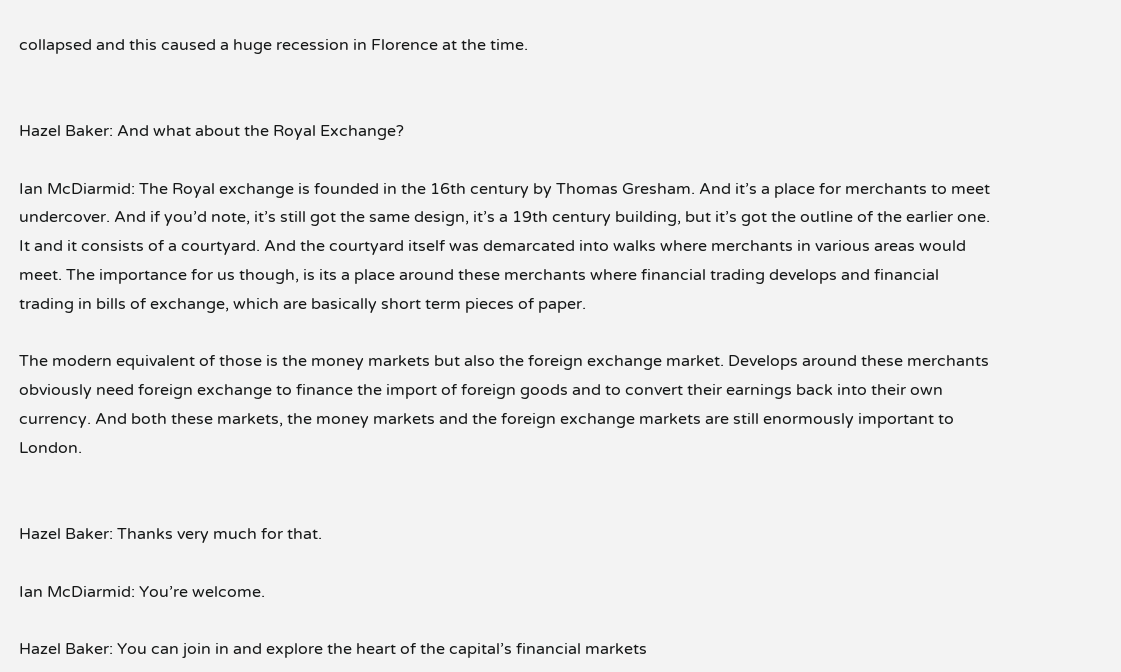collapsed and this caused a huge recession in Florence at the time.


Hazel Baker: And what about the Royal Exchange?

Ian McDiarmid: The Royal exchange is founded in the 16th century by Thomas Gresham. And it’s a place for merchants to meet undercover. And if you’d note, it’s still got the same design, it’s a 19th century building, but it’s got the outline of the earlier one. It and it consists of a courtyard. And the courtyard itself was demarcated into walks where merchants in various areas would meet. The importance for us though, is its a place around these merchants where financial trading develops and financial trading in bills of exchange, which are basically short term pieces of paper.

The modern equivalent of those is the money markets but also the foreign exchange market. Develops around these merchants obviously need foreign exchange to finance the import of foreign goods and to convert their earnings back into their own currency. And both these markets, the money markets and the foreign exchange markets are still enormously important to London.


Hazel Baker: Thanks very much for that.

Ian McDiarmid: You’re welcome.

Hazel Baker: You can join in and explore the heart of the capital’s financial markets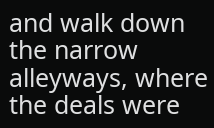and walk down the narrow alleyways, where the deals were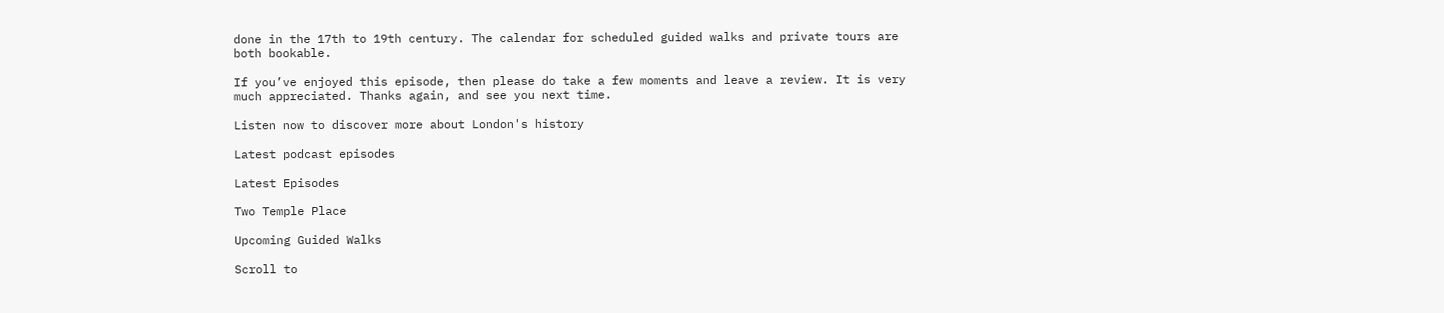done in the 17th to 19th century. The calendar for scheduled guided walks and private tours are both bookable.

If you’ve enjoyed this episode, then please do take a few moments and leave a review. It is very much appreciated. Thanks again, and see you next time.

Listen now to discover more about London's history

Latest podcast episodes

Latest Episodes

Two Temple Place

Upcoming Guided Walks

Scroll to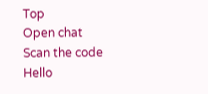Top
Open chat
Scan the code
Hello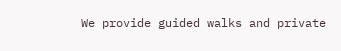We provide guided walks and private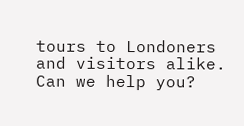tours to Londoners and visitors alike.
Can we help you?